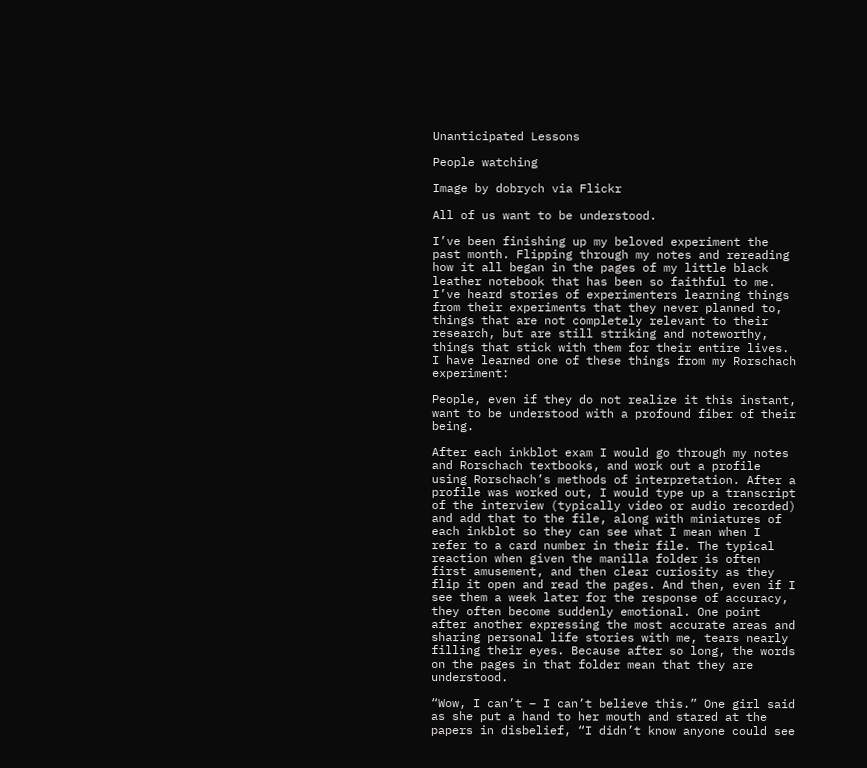Unanticipated Lessons

People watching

Image by dobrych via Flickr

All of us want to be understood.

I’ve been finishing up my beloved experiment the past month. Flipping through my notes and rereading how it all began in the pages of my little black leather notebook that has been so faithful to me. I’ve heard stories of experimenters learning things from their experiments that they never planned to, things that are not completely relevant to their research, but are still striking and noteworthy, things that stick with them for their entire lives. I have learned one of these things from my Rorschach experiment:

People, even if they do not realize it this instant, want to be understood with a profound fiber of their being.

After each inkblot exam I would go through my notes and Rorschach textbooks, and work out a profile using Rorschach’s methods of interpretation. After a profile was worked out, I would type up a transcript of the interview (typically video or audio recorded) and add that to the file, along with miniatures of each inkblot so they can see what I mean when I refer to a card number in their file. The typical reaction when given the manilla folder is often first amusement, and then clear curiosity as they flip it open and read the pages. And then, even if I see them a week later for the response of accuracy, they often become suddenly emotional. One point after another expressing the most accurate areas and sharing personal life stories with me, tears nearly filling their eyes. Because after so long, the words on the pages in that folder mean that they are understood.

“Wow, I can’t – I can’t believe this.” One girl said as she put a hand to her mouth and stared at the papers in disbelief, “I didn’t know anyone could see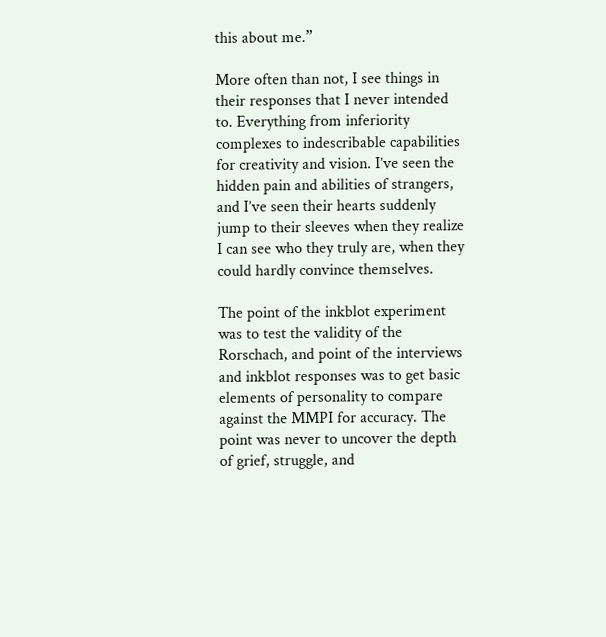this about me.”

More often than not, I see things in their responses that I never intended to. Everything from inferiority complexes to indescribable capabilities for creativity and vision. I’ve seen the hidden pain and abilities of strangers, and I’ve seen their hearts suddenly jump to their sleeves when they realize I can see who they truly are, when they could hardly convince themselves.

The point of the inkblot experiment was to test the validity of the Rorschach, and point of the interviews and inkblot responses was to get basic elements of personality to compare against the MMPI for accuracy. The point was never to uncover the depth of grief, struggle, and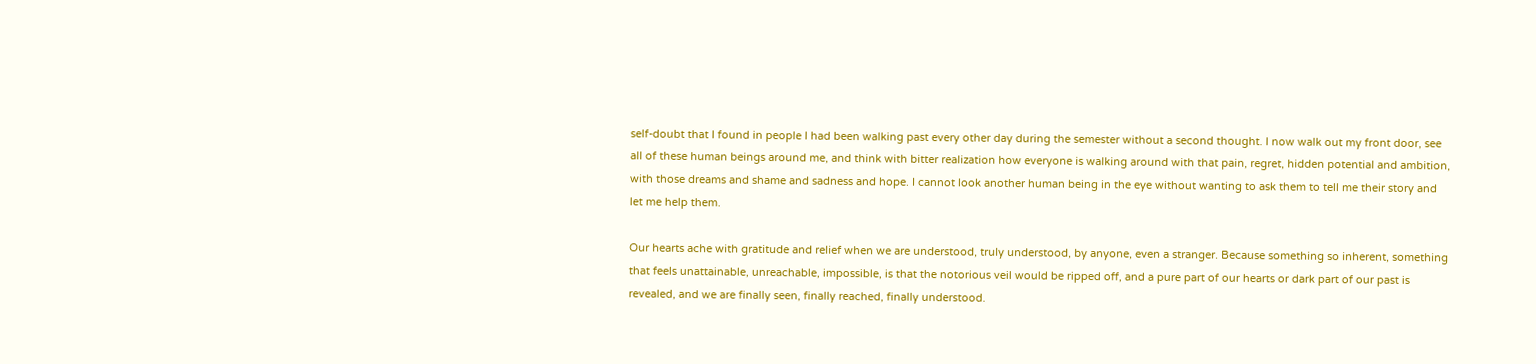self-doubt that I found in people I had been walking past every other day during the semester without a second thought. I now walk out my front door, see all of these human beings around me, and think with bitter realization how everyone is walking around with that pain, regret, hidden potential and ambition, with those dreams and shame and sadness and hope. I cannot look another human being in the eye without wanting to ask them to tell me their story and let me help them.

Our hearts ache with gratitude and relief when we are understood, truly understood, by anyone, even a stranger. Because something so inherent, something that feels unattainable, unreachable, impossible, is that the notorious veil would be ripped off, and a pure part of our hearts or dark part of our past is revealed, and we are finally seen, finally reached, finally understood.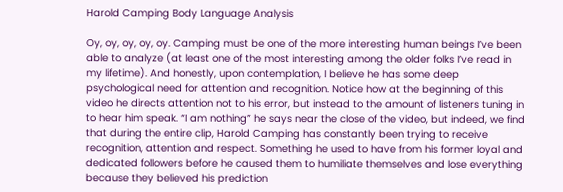Harold Camping Body Language Analysis

Oy, oy, oy, oy, oy. Camping must be one of the more interesting human beings I’ve been able to analyze (at least one of the most interesting among the older folks I’ve read in my lifetime). And honestly, upon contemplation, I believe he has some deep psychological need for attention and recognition. Notice how at the beginning of this video he directs attention not to his error, but instead to the amount of listeners tuning in to hear him speak. “I am nothing” he says near the close of the video, but indeed, we find that during the entire clip, Harold Camping has constantly been trying to receive recognition, attention and respect. Something he used to have from his former loyal and dedicated followers before he caused them to humiliate themselves and lose everything because they believed his prediction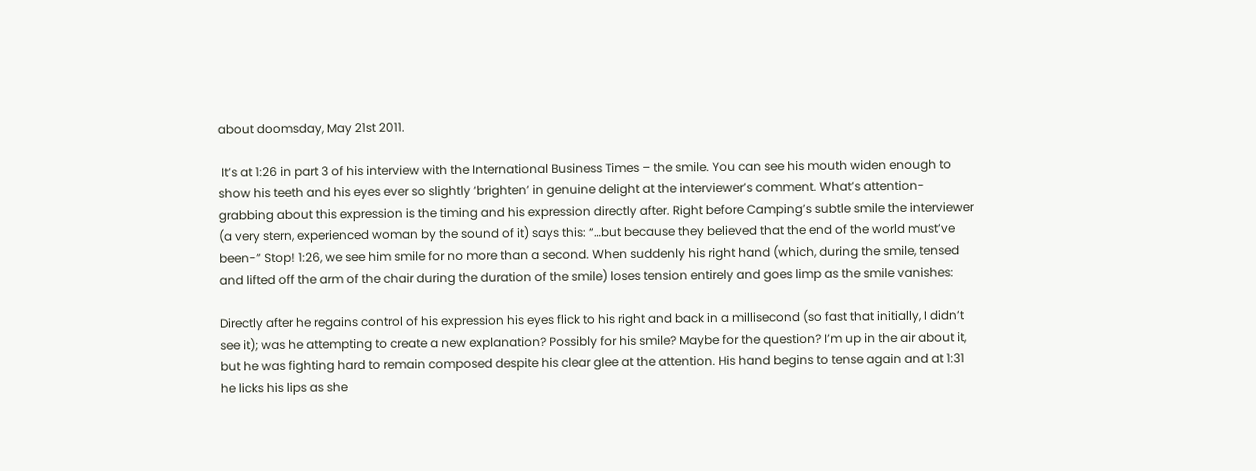about doomsday, May 21st 2011.

 It’s at 1:26 in part 3 of his interview with the International Business Times – the smile. You can see his mouth widen enough to show his teeth and his eyes ever so slightly ‘brighten’ in genuine delight at the interviewer’s comment. What’s attention-grabbing about this expression is the timing and his expression directly after. Right before Camping’s subtle smile the interviewer (a very stern, experienced woman by the sound of it) says this: “…but because they believed that the end of the world must’ve been-” Stop! 1:26, we see him smile for no more than a second. When suddenly his right hand (which, during the smile, tensed and lifted off the arm of the chair during the duration of the smile) loses tension entirely and goes limp as the smile vanishes:

Directly after he regains control of his expression his eyes flick to his right and back in a millisecond (so fast that initially, I didn’t see it); was he attempting to create a new explanation? Possibly for his smile? Maybe for the question? I’m up in the air about it, but he was fighting hard to remain composed despite his clear glee at the attention. His hand begins to tense again and at 1:31 he licks his lips as she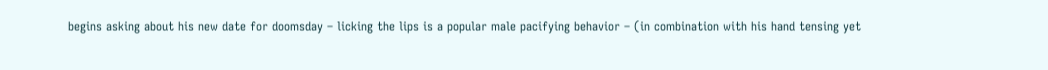begins asking about his new date for doomsday – licking the lips is a popular male pacifying behavior – (in combination with his hand tensing yet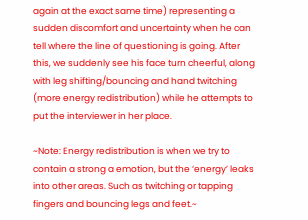again at the exact same time) representing a sudden discomfort and uncertainty when he can tell where the line of questioning is going. After this, we suddenly see his face turn cheerful, along with leg shifting/bouncing and hand twitching (more energy redistribution) while he attempts to put the interviewer in her place.

~Note: Energy redistribution is when we try to contain a strong a emotion, but the ‘energy’ leaks into other areas. Such as twitching or tapping fingers and bouncing legs and feet.~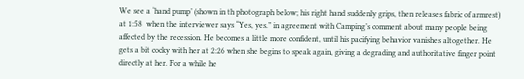We see a ‘hand pump’ (shown in th photograph below; his right hand suddenly grips, then releases fabric of armrest) at 1:58  when the interviewer says “Yes, yes.” in agreement with Camping’s comment about many people being affected by the recession. He becomes a little more confident, until his pacifying behavior vanishes altogether. He gets a bit cocky with her at 2:26 when she begins to speak again, giving a degrading and authoritative finger point directly at her. For a while he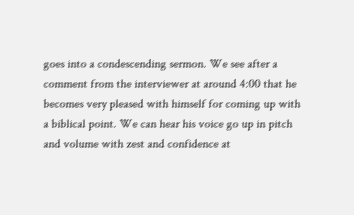goes into a condescending sermon. We see after a comment from the interviewer at around 4:00 that he becomes very pleased with himself for coming up with a biblical point. We can hear his voice go up in pitch and volume with zest and confidence at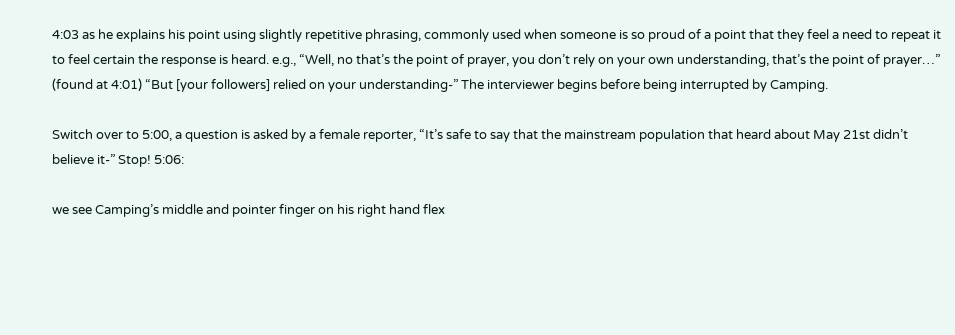4:03 as he explains his point using slightly repetitive phrasing, commonly used when someone is so proud of a point that they feel a need to repeat it to feel certain the response is heard. e.g., “Well, no that’s the point of prayer, you don’t rely on your own understanding, that’s the point of prayer…” (found at 4:01) “But [your followers] relied on your understanding-” The interviewer begins before being interrupted by Camping.

Switch over to 5:00, a question is asked by a female reporter, “It’s safe to say that the mainstream population that heard about May 21st didn’t believe it-” Stop! 5:06:

we see Camping’s middle and pointer finger on his right hand flex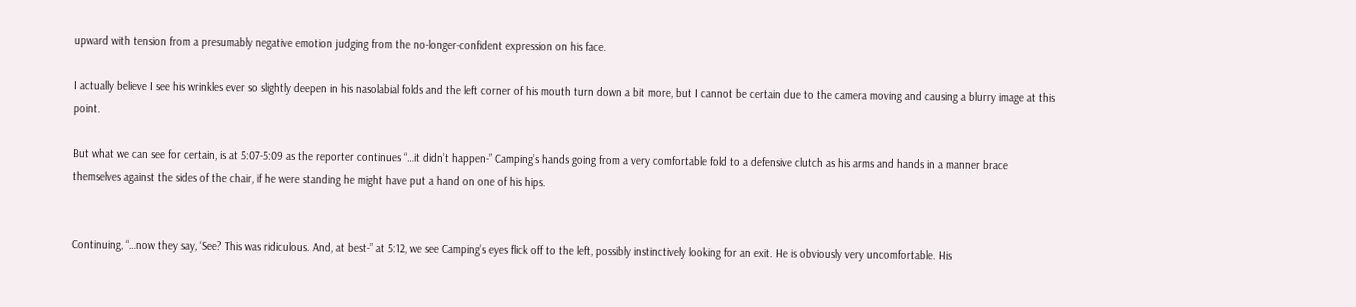upward with tension from a presumably negative emotion judging from the no-longer-confident expression on his face.

I actually believe I see his wrinkles ever so slightly deepen in his nasolabial folds and the left corner of his mouth turn down a bit more, but I cannot be certain due to the camera moving and causing a blurry image at this point.

But what we can see for certain, is at 5:07-5:09 as the reporter continues “…it didn’t happen-” Camping’s hands going from a very comfortable fold to a defensive clutch as his arms and hands in a manner brace themselves against the sides of the chair, if he were standing he might have put a hand on one of his hips.


Continuing, “…now they say, ‘See? This was ridiculous. And, at best-” at 5:12, we see Camping’s eyes flick off to the left, possibly instinctively looking for an exit. He is obviously very uncomfortable. His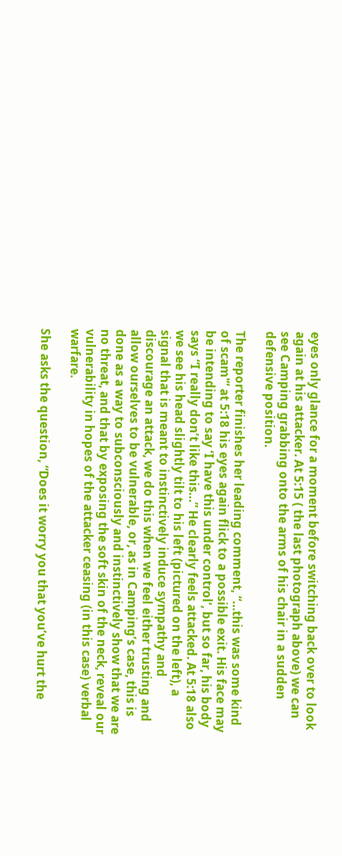eyes only glance for a moment before switching back over to look again at his attacker. At 5:15 ( the last photograph above) we can see Camping grabbing onto the arms of his chair in a sudden defensive position.

The reporter finishes her leading comment, “…this was some kind of scam'” at 5:18 his eyes again flick to a possible exit. His face may be intending to say ‘I have this under control’, but so far, his body says “I really don’t like this…” He clearly feels attacked. At 5:18 also we see his head slightly tilt to his left (pictured on the left), a signal that is meant to instinctively induce sympathy and discourage an attack, we do this when we feel either trusting and allow ourselves to be vulnerable, or, as in Camping’s case, this is done as a way to subconsciously and instinctively show that we are no threat, and that by exposing the soft skin of the neck, reveal our vulnerability in hopes of the attacker ceasing (in this case) verbal warfare.

She asks the question, “Does it worry you that you’ve hurt the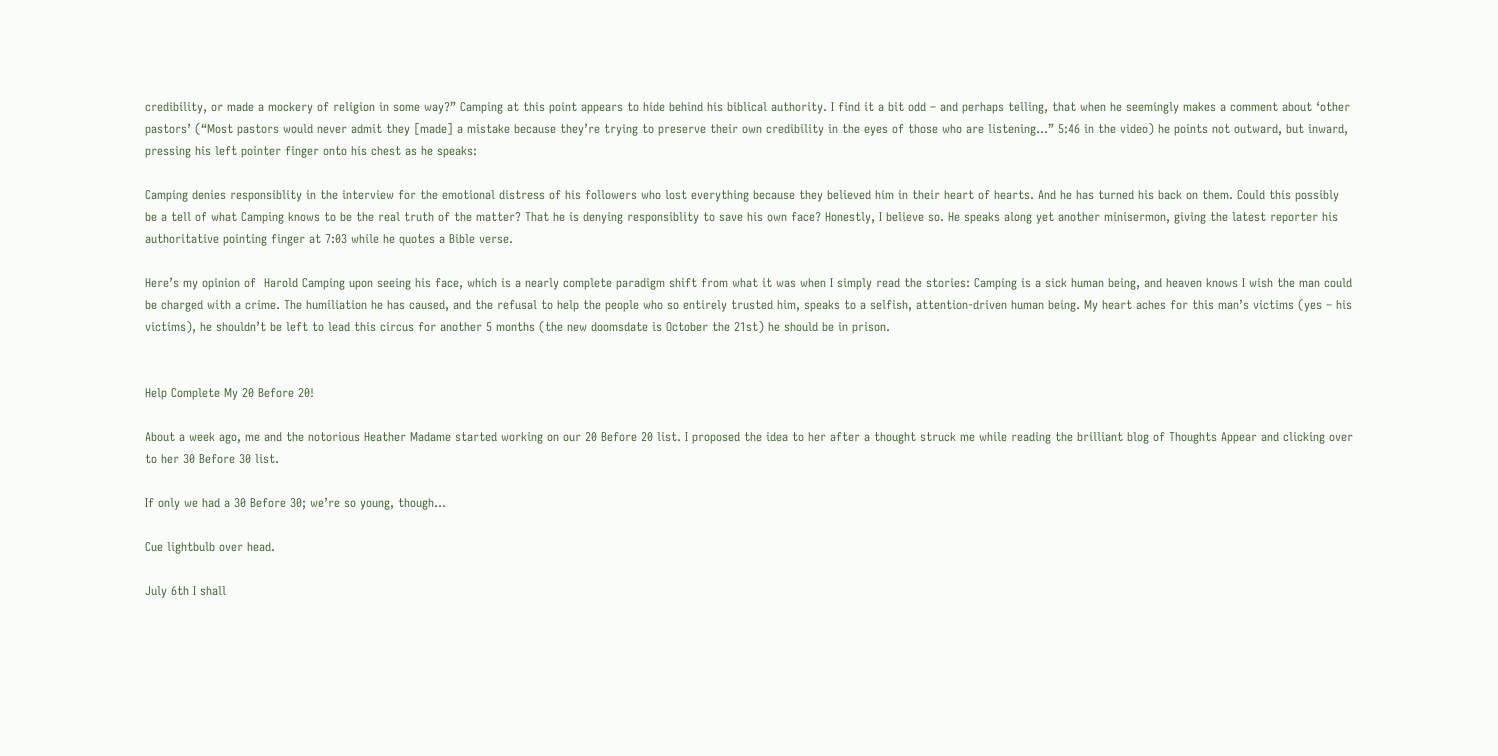credibility, or made a mockery of religion in some way?” Camping at this point appears to hide behind his biblical authority. I find it a bit odd – and perhaps telling, that when he seemingly makes a comment about ‘other pastors’ (“Most pastors would never admit they [made] a mistake because they’re trying to preserve their own credibility in the eyes of those who are listening…” 5:46 in the video) he points not outward, but inward, pressing his left pointer finger onto his chest as he speaks:

Camping denies responsiblity in the interview for the emotional distress of his followers who lost everything because they believed him in their heart of hearts. And he has turned his back on them. Could this possibly be a tell of what Camping knows to be the real truth of the matter? That he is denying responsiblity to save his own face? Honestly, I believe so. He speaks along yet another minisermon, giving the latest reporter his authoritative pointing finger at 7:03 while he quotes a Bible verse.

Here’s my opinion of  Harold Camping upon seeing his face, which is a nearly complete paradigm shift from what it was when I simply read the stories: Camping is a sick human being, and heaven knows I wish the man could be charged with a crime. The humiliation he has caused, and the refusal to help the people who so entirely trusted him, speaks to a selfish, attention-driven human being. My heart aches for this man’s victims (yes – his victims), he shouldn’t be left to lead this circus for another 5 months (the new doomsdate is October the 21st) he should be in prison.


Help Complete My 20 Before 20!

About a week ago, me and the notorious Heather Madame started working on our 20 Before 20 list. I proposed the idea to her after a thought struck me while reading the brilliant blog of Thoughts Appear and clicking over to her 30 Before 30 list.

If only we had a 30 Before 30; we’re so young, though…

Cue lightbulb over head.

July 6th I shall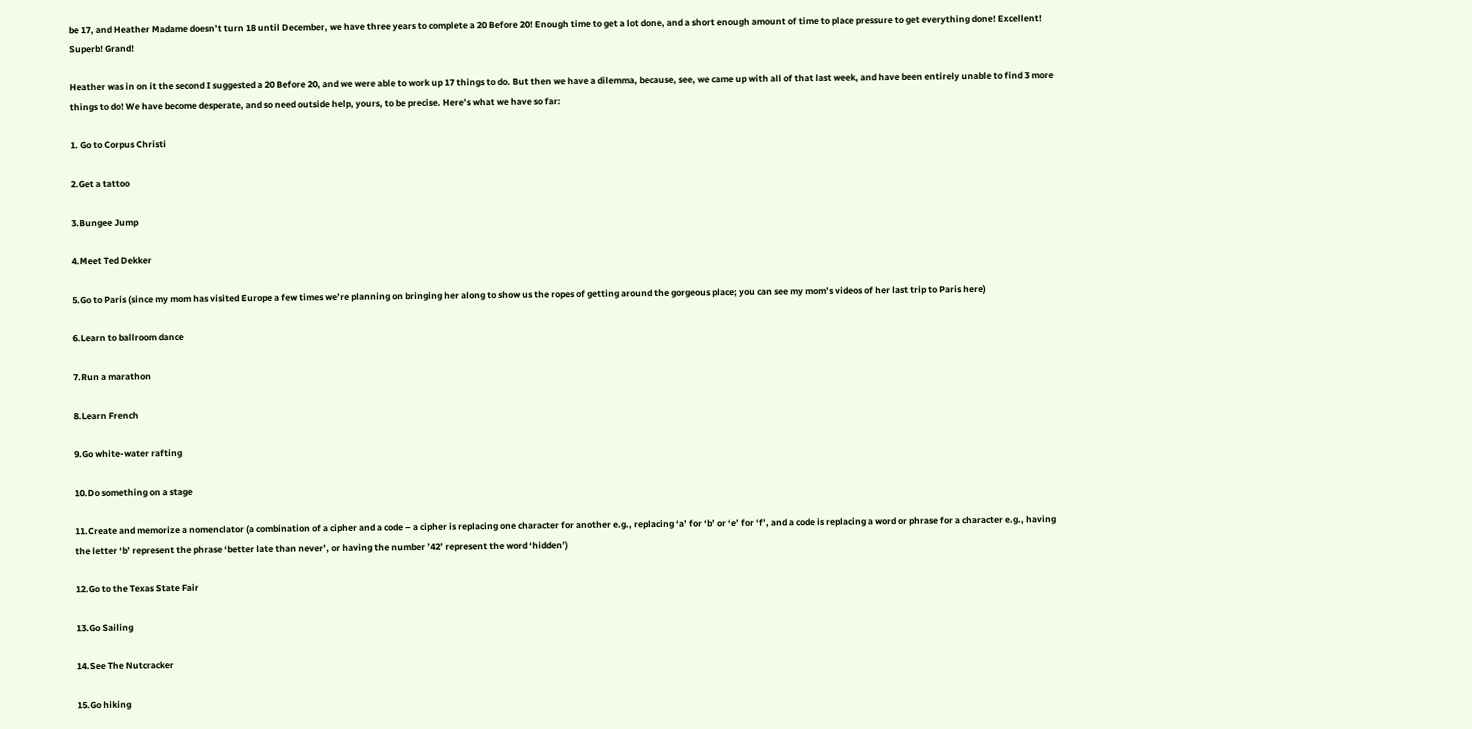be 17, and Heather Madame doesn’t turn 18 until December, we have three years to complete a 20 Before 20! Enough time to get a lot done, and a short enough amount of time to place pressure to get everything done! Excellent! Superb! Grand!

Heather was in on it the second I suggested a 20 Before 20, and we were able to work up 17 things to do. But then we have a dilemma, because, see, we came up with all of that last week, and have been entirely unable to find 3 more things to do! We have become desperate, and so need outside help, yours, to be precise. Here’s what we have so far:

1. Go to Corpus Christi

2.Get a tattoo

3.Bungee Jump

4.Meet Ted Dekker

5.Go to Paris (since my mom has visited Europe a few times we’re planning on bringing her along to show us the ropes of getting around the gorgeous place; you can see my mom’s videos of her last trip to Paris here)

6.Learn to ballroom dance

7.Run a marathon

8.Learn French

9.Go white-water rafting

10.Do something on a stage

11.Create and memorize a nomenclator (a combination of a cipher and a code – a cipher is replacing one character for another e.g., replacing ‘a’ for ‘b’ or ‘e’ for ‘f’, and a code is replacing a word or phrase for a character e.g., having the letter ‘b’ represent the phrase ‘better late than never’, or having the number ’42’ represent the word ‘hidden’)

12.Go to the Texas State Fair

13.Go Sailing

14.See The Nutcracker

15.Go hiking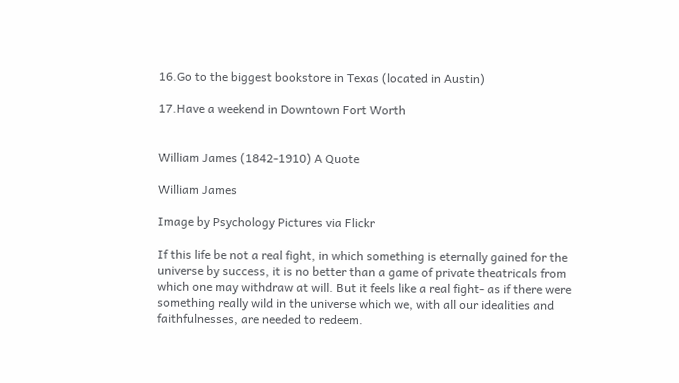16.Go to the biggest bookstore in Texas (located in Austin)

17.Have a weekend in Downtown Fort Worth


William James (1842-1910) A Quote

William James

Image by Psychology Pictures via Flickr

If this life be not a real fight, in which something is eternally gained for the universe by success, it is no better than a game of private theatricals from which one may withdraw at will. But it feels like a real fight- as if there were something really wild in the universe which we, with all our idealities and faithfulnesses, are needed to redeem.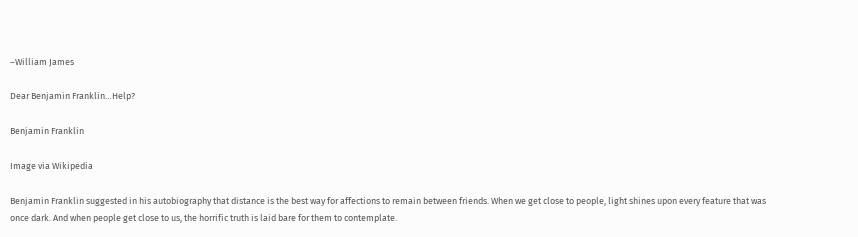–William James

Dear Benjamin Franklin…Help?

Benjamin Franklin

Image via Wikipedia

Benjamin Franklin suggested in his autobiography that distance is the best way for affections to remain between friends. When we get close to people, light shines upon every feature that was once dark. And when people get close to us, the horrific truth is laid bare for them to contemplate.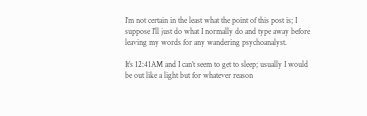I’m not certain in the least what the point of this post is; I suppose I’ll just do what I normally do and type away before leaving my words for any wandering psychoanalyst.

It’s 12:41AM and I can’t seem to get to sleep; usually I would be out like a light but for whatever reason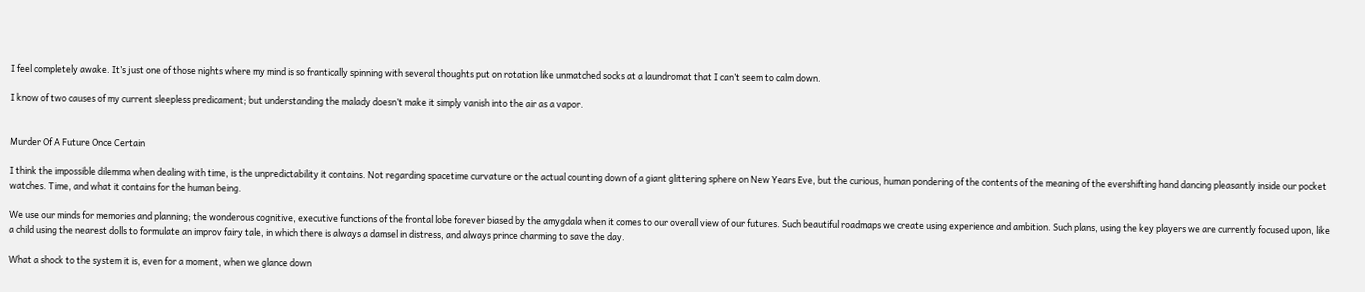I feel completely awake. It’s just one of those nights where my mind is so frantically spinning with several thoughts put on rotation like unmatched socks at a laundromat that I can’t seem to calm down.

I know of two causes of my current sleepless predicament; but understanding the malady doesn’t make it simply vanish into the air as a vapor.


Murder Of A Future Once Certain

I think the impossible dilemma when dealing with time, is the unpredictability it contains. Not regarding spacetime curvature or the actual counting down of a giant glittering sphere on New Years Eve, but the curious, human pondering of the contents of the meaning of the evershifting hand dancing pleasantly inside our pocket watches. Time, and what it contains for the human being.

We use our minds for memories and planning; the wonderous cognitive, executive functions of the frontal lobe forever biased by the amygdala when it comes to our overall view of our futures. Such beautiful roadmaps we create using experience and ambition. Such plans, using the key players we are currently focused upon, like a child using the nearest dolls to formulate an improv fairy tale, in which there is always a damsel in distress, and always prince charming to save the day.

What a shock to the system it is, even for a moment, when we glance down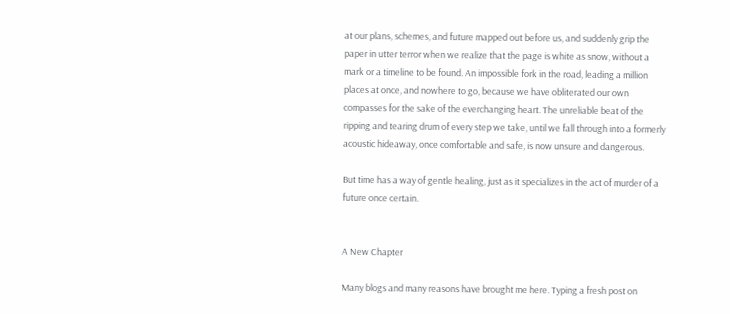at our plans, schemes, and future mapped out before us, and suddenly grip the paper in utter terror when we realize that the page is white as snow, without a mark or a timeline to be found. An impossible fork in the road, leading a million places at once, and nowhere to go, because we have obliterated our own compasses for the sake of the everchanging heart. The unreliable beat of the ripping and tearing drum of every step we take, until we fall through into a formerly acoustic hideaway, once comfortable and safe, is now unsure and dangerous.

But time has a way of gentle healing, just as it specializes in the act of murder of a future once certain.


A New Chapter

Many blogs and many reasons have brought me here. Typing a fresh post on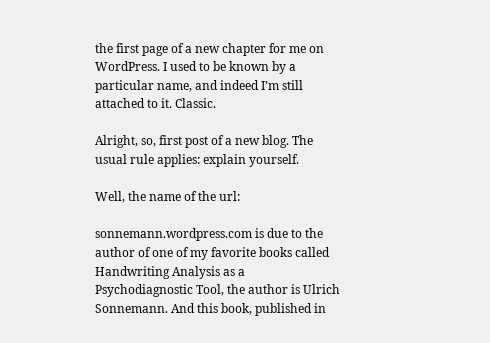the first page of a new chapter for me on WordPress. I used to be known by a particular name, and indeed I’m still attached to it. Classic.

Alright, so, first post of a new blog. The usual rule applies: explain yourself.

Well, the name of the url:

sonnemann.wordpress.com is due to the author of one of my favorite books called Handwriting Analysis as a Psychodiagnostic Tool, the author is Ulrich Sonnemann. And this book, published in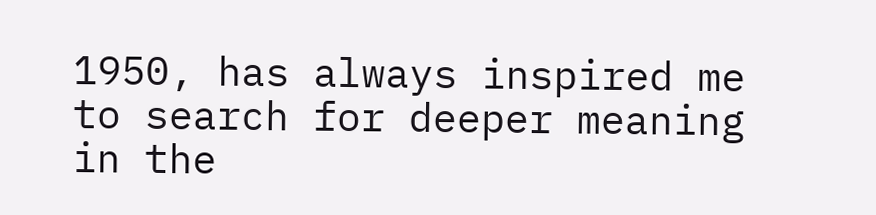1950, has always inspired me to search for deeper meaning in the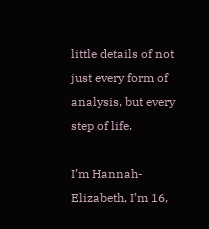little details of not just every form of analysis, but every step of life.

I’m Hannah-Elizabeth, I’m 16,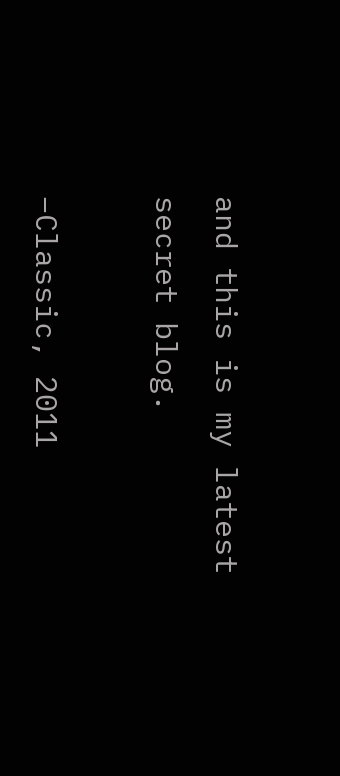and this is my latest secret blog.

–Classic, 2011